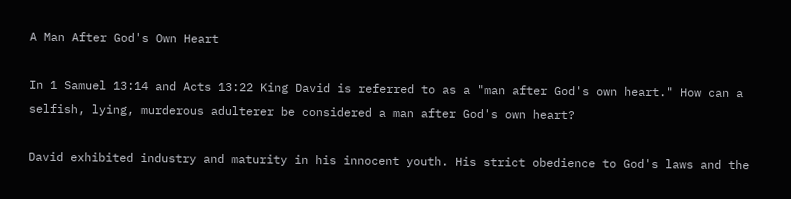A Man After God's Own Heart

In 1 Samuel 13:14 and Acts 13:22 King David is referred to as a "man after God's own heart." How can a selfish, lying, murderous adulterer be considered a man after God's own heart?

David exhibited industry and maturity in his innocent youth. His strict obedience to God's laws and the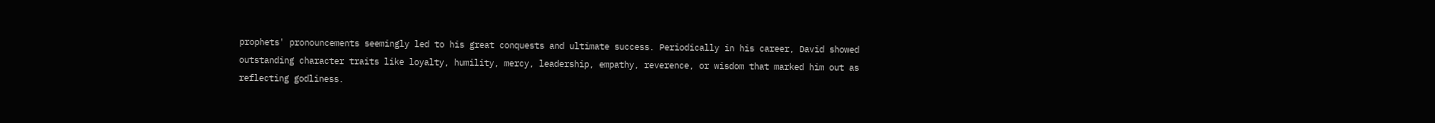prophets' pronouncements seemingly led to his great conquests and ultimate success. Periodically in his career, David showed outstanding character traits like loyalty, humility, mercy, leadership, empathy, reverence, or wisdom that marked him out as reflecting godliness.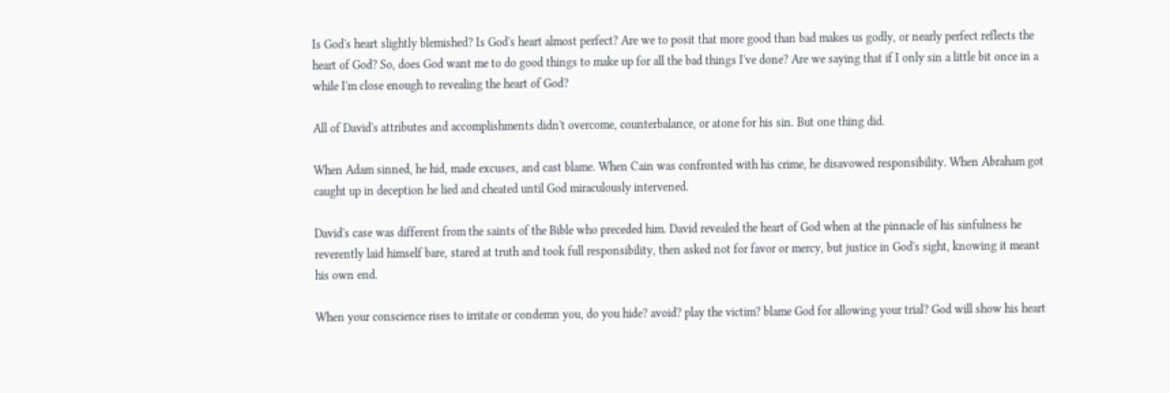Is God's heart slightly blemished? Is God's heart almost perfect? Are we to posit that more good than bad makes us godly, or nearly perfect reflects the heart of God? So, does God want me to do good things to make up for all the bad things I've done? Are we saying that if I only sin a little bit once in a while I'm close enough to revealing the heart of God?

All of David's attributes and accomplishments didn't overcome, counterbalance, or atone for his sin. But one thing did.

When Adam sinned, he hid, made excuses, and cast blame. When Cain was confronted with his crime, he disavowed responsibility. When Abraham got caught up in deception he lied and cheated until God miraculously intervened.

David's case was different from the saints of the Bible who preceded him. David revealed the heart of God when at the pinnacle of his sinfulness he reverently laid himself bare, stared at truth and took full responsibility, then asked not for favor or mercy, but justice in God's sight, knowing it meant his own end.

When your conscience rises to irritate or condemn you, do you hide? avoid? play the victim? blame God for allowing your trial? God will show his heart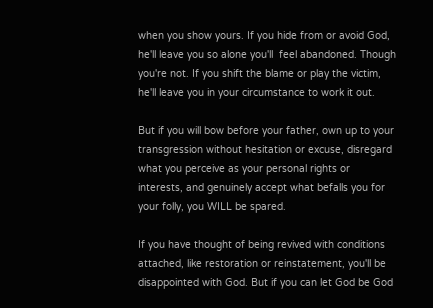when you show yours. If you hide from or avoid God, he'll leave you so alone you'll  feel abandoned. Though you're not. If you shift the blame or play the victim, he'll leave you in your circumstance to work it out.

But if you will bow before your father, own up to your transgression without hesitation or excuse, disregard what you perceive as your personal rights or interests, and genuinely accept what befalls you for your folly, you WILL be spared.

If you have thought of being revived with conditions attached, like restoration or reinstatement, you'll be disappointed with God. But if you can let God be God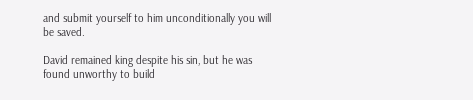and submit yourself to him unconditionally you will be saved.

David remained king despite his sin, but he was found unworthy to build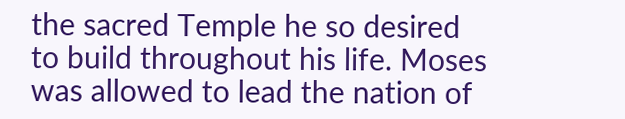the sacred Temple he so desired to build throughout his life. Moses was allowed to lead the nation of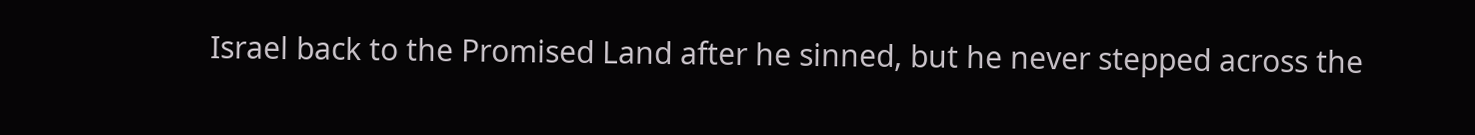Israel back to the Promised Land after he sinned, but he never stepped across the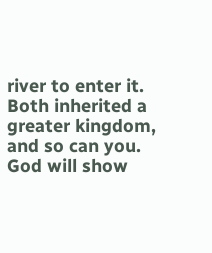river to enter it. Both inherited a greater kingdom, and so can you. God will show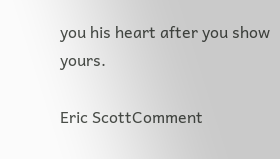you his heart after you show yours.

Eric ScottComment